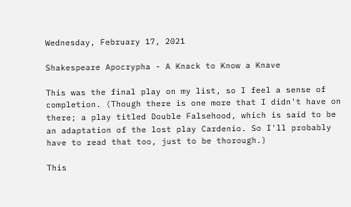Wednesday, February 17, 2021

Shakespeare Apocrypha - A Knack to Know a Knave

This was the final play on my list, so I feel a sense of completion. (Though there is one more that I didn't have on there; a play titled Double Falsehood, which is said to be an adaptation of the lost play Cardenio. So I'll probably have to read that too, just to be thorough.)

This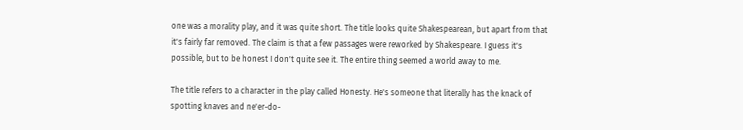one was a morality play, and it was quite short. The title looks quite Shakespearean, but apart from that it's fairly far removed. The claim is that a few passages were reworked by Shakespeare. I guess it's possible, but to be honest I don't quite see it. The entire thing seemed a world away to me.

The title refers to a character in the play called Honesty. He's someone that literally has the knack of spotting knaves and ne'er-do-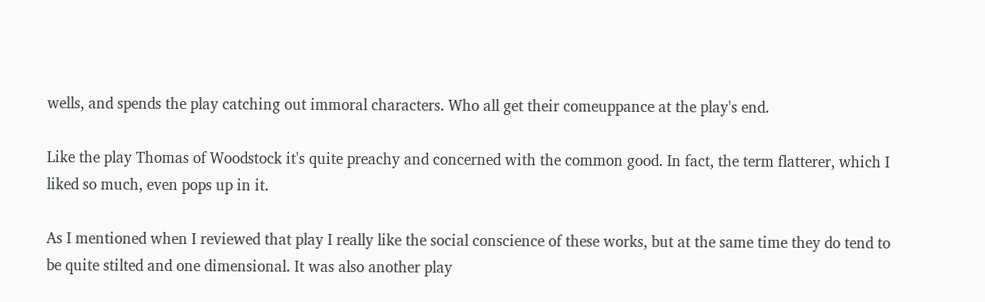wells, and spends the play catching out immoral characters. Who all get their comeuppance at the play's end.

Like the play Thomas of Woodstock it's quite preachy and concerned with the common good. In fact, the term flatterer, which I liked so much, even pops up in it.

As I mentioned when I reviewed that play I really like the social conscience of these works, but at the same time they do tend to be quite stilted and one dimensional. It was also another play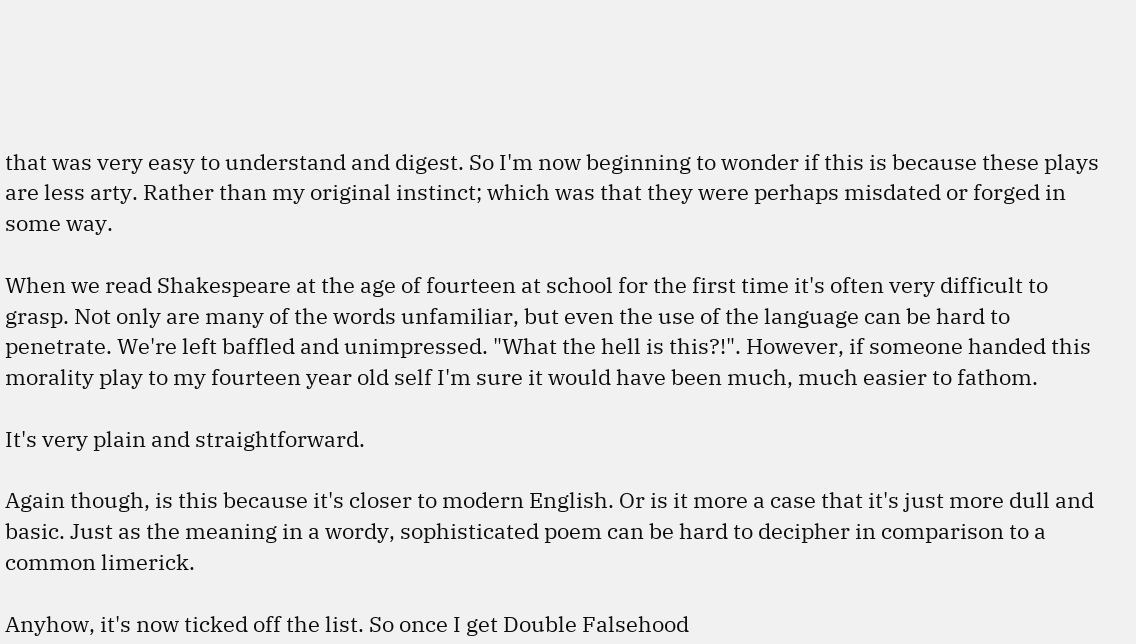that was very easy to understand and digest. So I'm now beginning to wonder if this is because these plays are less arty. Rather than my original instinct; which was that they were perhaps misdated or forged in some way.

When we read Shakespeare at the age of fourteen at school for the first time it's often very difficult to grasp. Not only are many of the words unfamiliar, but even the use of the language can be hard to penetrate. We're left baffled and unimpressed. "What the hell is this?!". However, if someone handed this morality play to my fourteen year old self I'm sure it would have been much, much easier to fathom.

It's very plain and straightforward.

Again though, is this because it's closer to modern English. Or is it more a case that it's just more dull and basic. Just as the meaning in a wordy, sophisticated poem can be hard to decipher in comparison to a common limerick.

Anyhow, it's now ticked off the list. So once I get Double Falsehood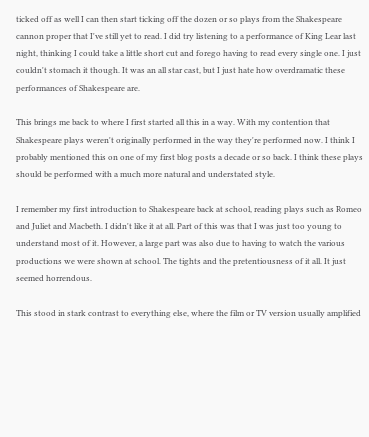ticked off as well I can then start ticking off the dozen or so plays from the Shakespeare cannon proper that I've still yet to read. I did try listening to a performance of King Lear last night, thinking I could take a little short cut and forego having to read every single one. I just couldn't stomach it though. It was an all star cast, but I just hate how overdramatic these performances of Shakespeare are.

This brings me back to where I first started all this in a way. With my contention that Shakespeare plays weren't originally performed in the way they're performed now. I think I probably mentioned this on one of my first blog posts a decade or so back. I think these plays should be performed with a much more natural and understated style.

I remember my first introduction to Shakespeare back at school, reading plays such as Romeo and Juliet and Macbeth. I didn't like it at all. Part of this was that I was just too young to understand most of it. However, a large part was also due to having to watch the various productions we were shown at school. The tights and the pretentiousness of it all. It just seemed horrendous.

This stood in stark contrast to everything else, where the film or TV version usually amplified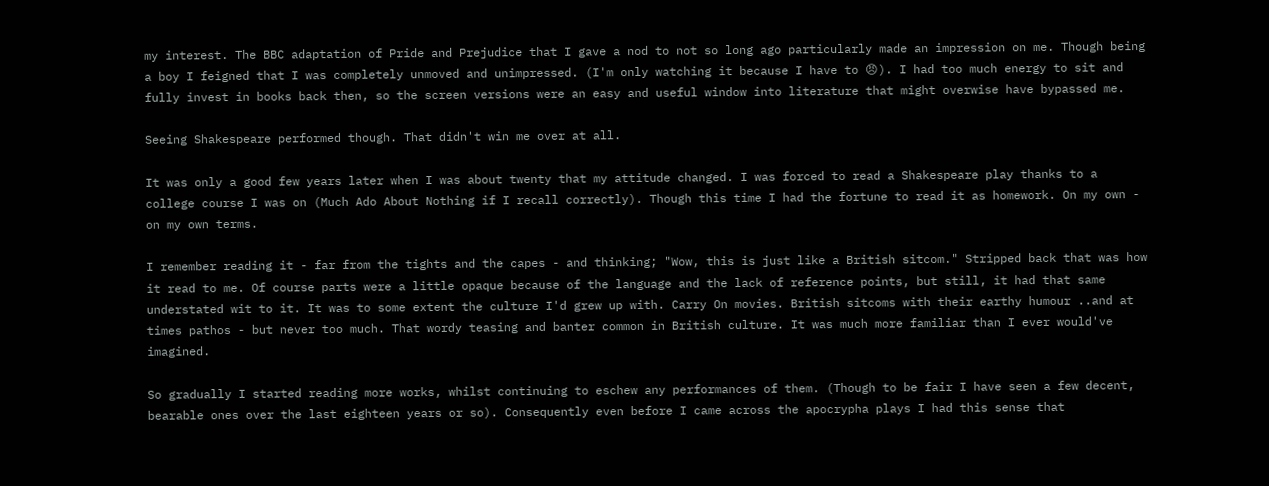my interest. The BBC adaptation of Pride and Prejudice that I gave a nod to not so long ago particularly made an impression on me. Though being a boy I feigned that I was completely unmoved and unimpressed. (I'm only watching it because I have to 😠). I had too much energy to sit and fully invest in books back then, so the screen versions were an easy and useful window into literature that might overwise have bypassed me.

Seeing Shakespeare performed though. That didn't win me over at all.

It was only a good few years later when I was about twenty that my attitude changed. I was forced to read a Shakespeare play thanks to a college course I was on (Much Ado About Nothing if I recall correctly). Though this time I had the fortune to read it as homework. On my own - on my own terms.

I remember reading it - far from the tights and the capes - and thinking; "Wow, this is just like a British sitcom." Stripped back that was how it read to me. Of course parts were a little opaque because of the language and the lack of reference points, but still, it had that same understated wit to it. It was to some extent the culture I'd grew up with. Carry On movies. British sitcoms with their earthy humour ..and at times pathos - but never too much. That wordy teasing and banter common in British culture. It was much more familiar than I ever would've imagined.

So gradually I started reading more works, whilst continuing to eschew any performances of them. (Though to be fair I have seen a few decent, bearable ones over the last eighteen years or so). Consequently even before I came across the apocrypha plays I had this sense that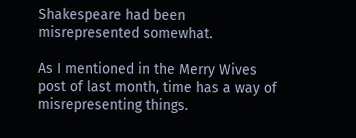Shakespeare had been misrepresented somewhat.

As I mentioned in the Merry Wives post of last month, time has a way of misrepresenting things.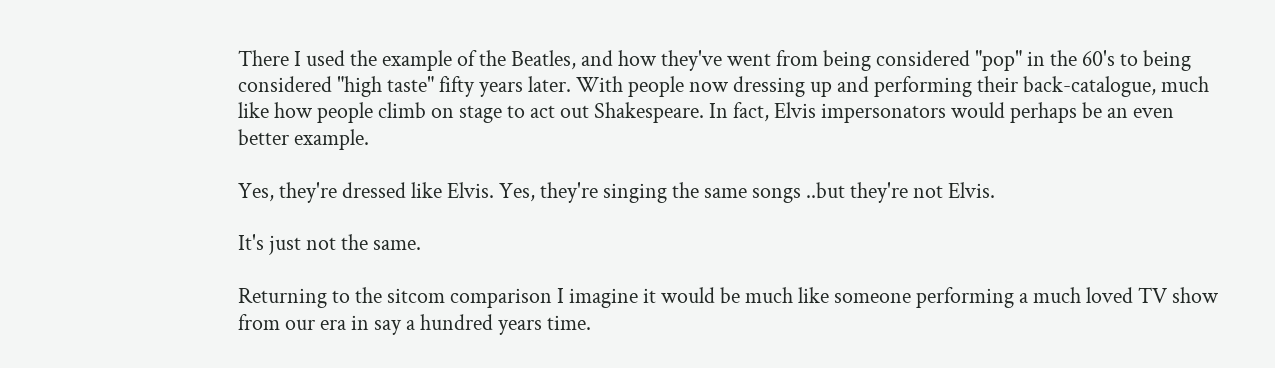There I used the example of the Beatles, and how they've went from being considered "pop" in the 60's to being considered "high taste" fifty years later. With people now dressing up and performing their back-catalogue, much like how people climb on stage to act out Shakespeare. In fact, Elvis impersonators would perhaps be an even better example.

Yes, they're dressed like Elvis. Yes, they're singing the same songs ..but they're not Elvis.

It's just not the same.

Returning to the sitcom comparison I imagine it would be much like someone performing a much loved TV show from our era in say a hundred years time.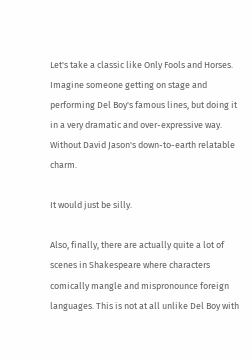Let's take a classic like Only Fools and Horses. Imagine someone getting on stage and performing Del Boy's famous lines, but doing it in a very dramatic and over-expressive way. Without David Jason's down-to-earth relatable charm.

It would just be silly.

Also, finally, there are actually quite a lot of scenes in Shakespeare where characters comically mangle and mispronounce foreign languages. This is not at all unlike Del Boy with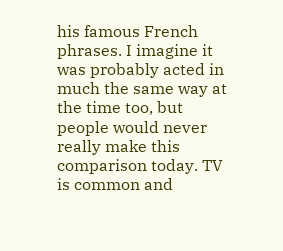his famous French phrases. I imagine it was probably acted in much the same way at the time too, but people would never really make this comparison today. TV is common and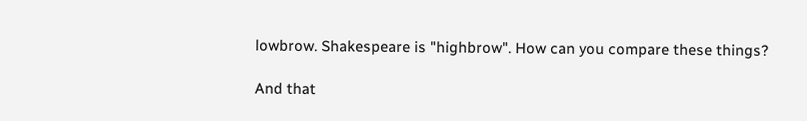lowbrow. Shakespeare is "highbrow". How can you compare these things?

And that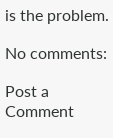is the problem.

No comments:

Post a Comment